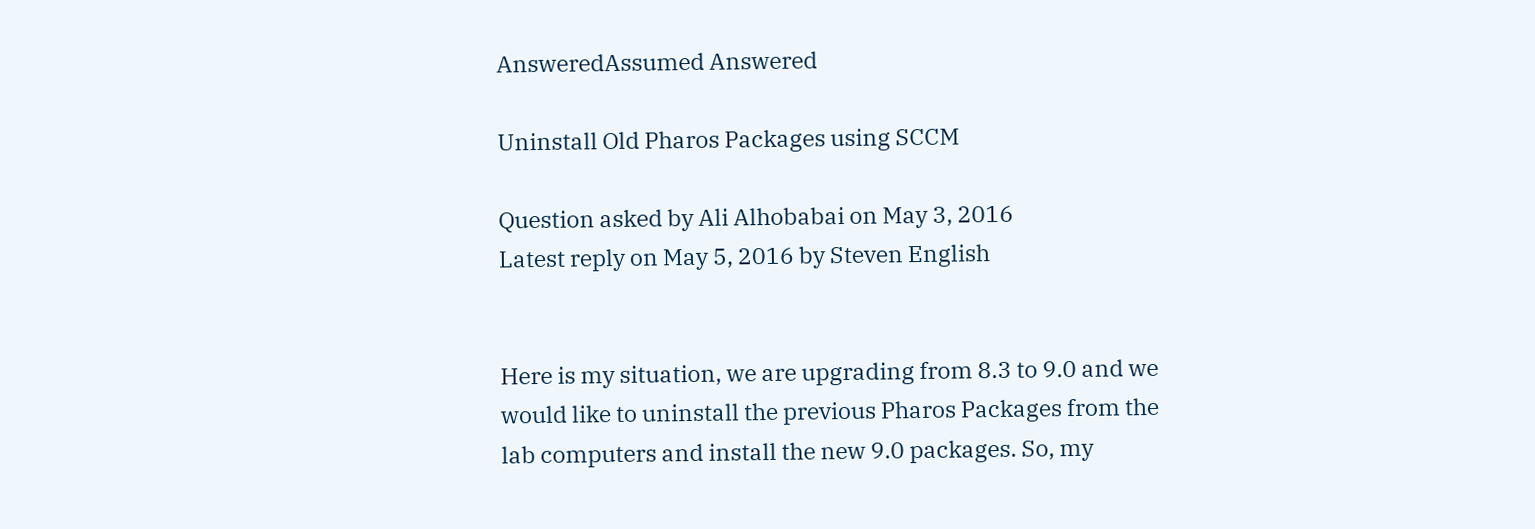AnsweredAssumed Answered

Uninstall Old Pharos Packages using SCCM

Question asked by Ali Alhobabai on May 3, 2016
Latest reply on May 5, 2016 by Steven English


Here is my situation, we are upgrading from 8.3 to 9.0 and we would like to uninstall the previous Pharos Packages from the lab computers and install the new 9.0 packages. So, my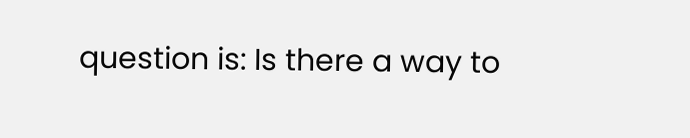question is: Is there a way to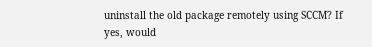uninstall the old package remotely using SCCM? If yes, would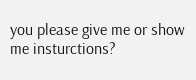you please give me or show me insturctions?